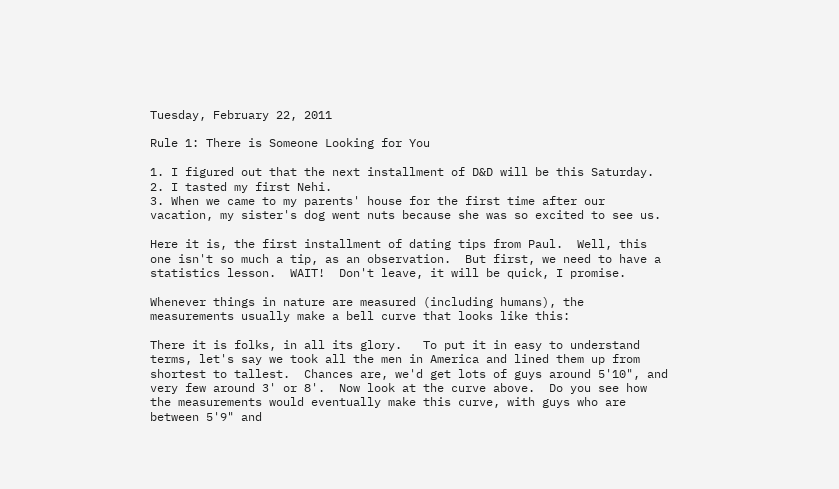Tuesday, February 22, 2011

Rule 1: There is Someone Looking for You

1. I figured out that the next installment of D&D will be this Saturday.
2. I tasted my first Nehi.
3. When we came to my parents' house for the first time after our vacation, my sister's dog went nuts because she was so excited to see us.

Here it is, the first installment of dating tips from Paul.  Well, this one isn't so much a tip, as an observation.  But first, we need to have a statistics lesson.  WAIT!  Don't leave, it will be quick, I promise.

Whenever things in nature are measured (including humans), the measurements usually make a bell curve that looks like this:

There it is folks, in all its glory.   To put it in easy to understand terms, let's say we took all the men in America and lined them up from shortest to tallest.  Chances are, we'd get lots of guys around 5'10", and very few around 3' or 8'.  Now look at the curve above.  Do you see how the measurements would eventually make this curve, with guys who are between 5'9" and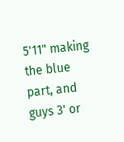5'11" making the blue part, and guys 3' or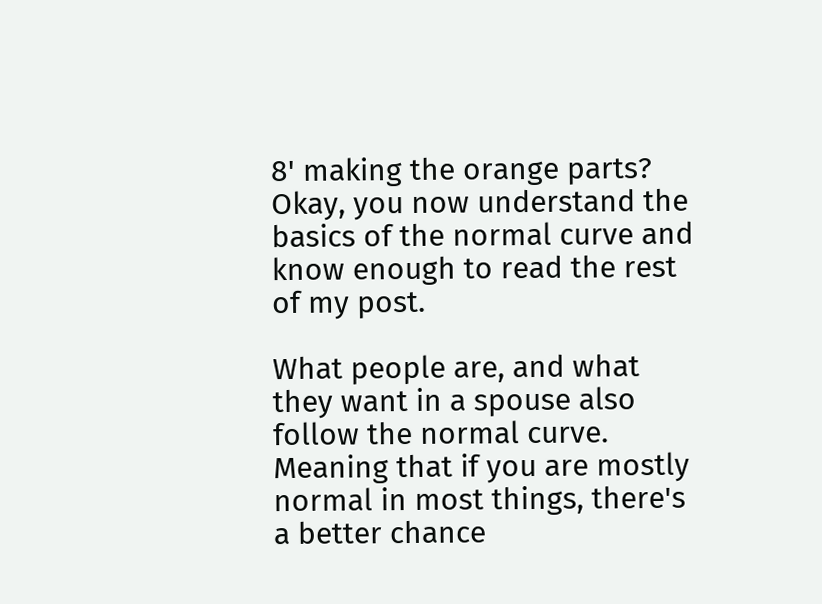8' making the orange parts?  Okay, you now understand the basics of the normal curve and know enough to read the rest of my post.

What people are, and what they want in a spouse also follow the normal curve.  Meaning that if you are mostly normal in most things, there's a better chance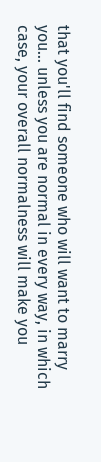that you'll find someone who will want to marry you... unless you are normal in every way, in which case, your overall normalness will make you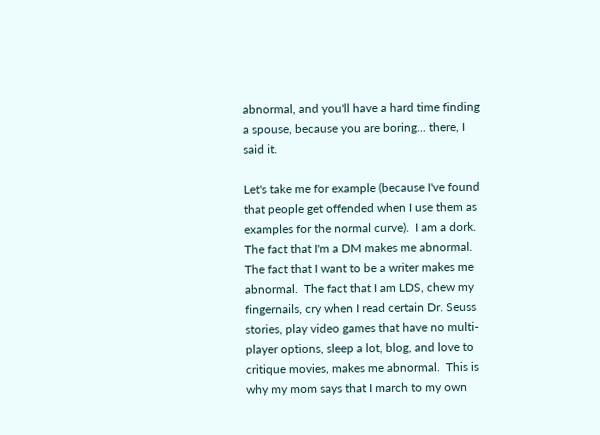abnormal, and you'll have a hard time finding a spouse, because you are boring... there, I said it.

Let's take me for example (because I've found that people get offended when I use them as examples for the normal curve).  I am a dork.  The fact that I'm a DM makes me abnormal.  The fact that I want to be a writer makes me abnormal.  The fact that I am LDS, chew my fingernails, cry when I read certain Dr. Seuss stories, play video games that have no multi-player options, sleep a lot, blog, and love to critique movies, makes me abnormal.  This is why my mom says that I march to my own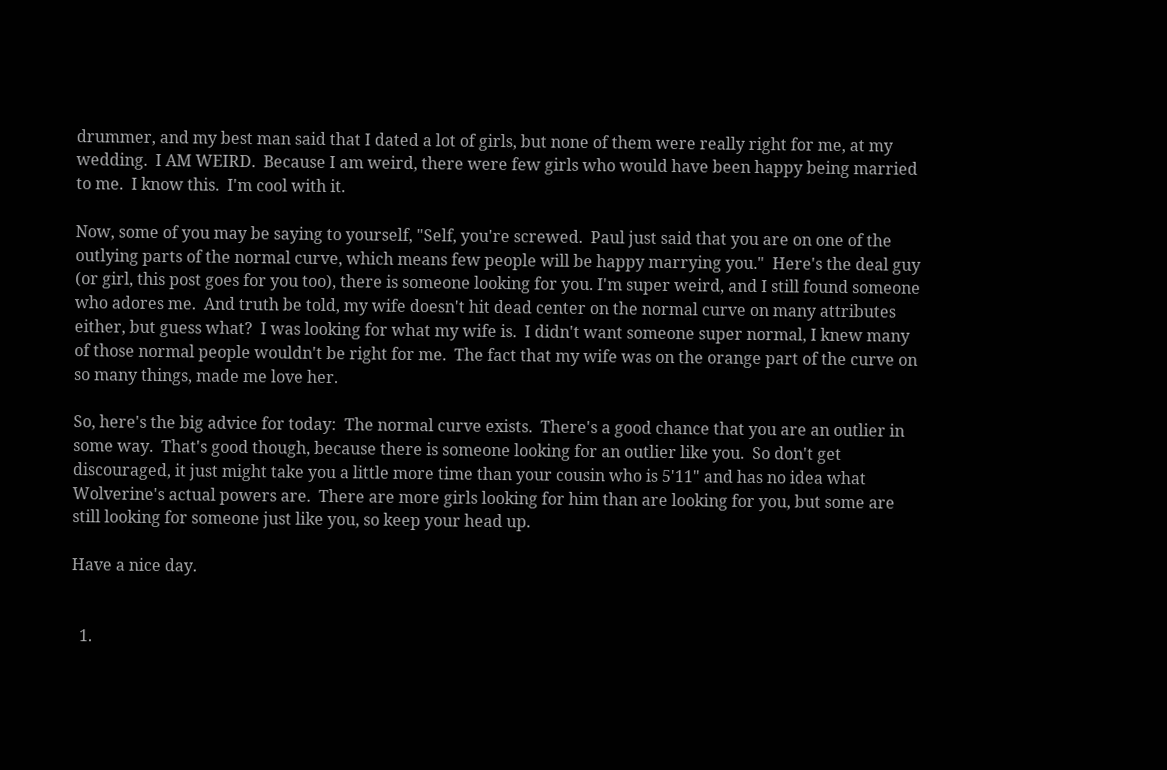drummer, and my best man said that I dated a lot of girls, but none of them were really right for me, at my wedding.  I AM WEIRD.  Because I am weird, there were few girls who would have been happy being married to me.  I know this.  I'm cool with it.

Now, some of you may be saying to yourself, "Self, you're screwed.  Paul just said that you are on one of the outlying parts of the normal curve, which means few people will be happy marrying you."  Here's the deal guy (or girl, this post goes for you too), there is someone looking for you. I'm super weird, and I still found someone who adores me.  And truth be told, my wife doesn't hit dead center on the normal curve on many attributes either, but guess what?  I was looking for what my wife is.  I didn't want someone super normal, I knew many of those normal people wouldn't be right for me.  The fact that my wife was on the orange part of the curve on so many things, made me love her.

So, here's the big advice for today:  The normal curve exists.  There's a good chance that you are an outlier in some way.  That's good though, because there is someone looking for an outlier like you.  So don't get discouraged, it just might take you a little more time than your cousin who is 5'11" and has no idea what Wolverine's actual powers are.  There are more girls looking for him than are looking for you, but some are still looking for someone just like you, so keep your head up.

Have a nice day.


  1.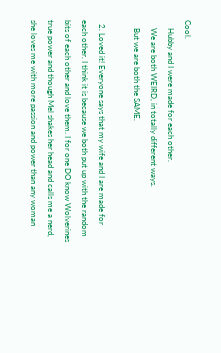Cool.
    Hubby and I were made for each other.
    We are both WEIRD, in totally different ways.
    But we are both the SAME.

  2. Loved it! Everyone says that my wife and I are made for each other. I think it is because we both put up with the random bits of each other and love them. I for one DO know Wolverines true power and though Mel shakes her head and calls me a nerd, she loves me with more passion and power than any woman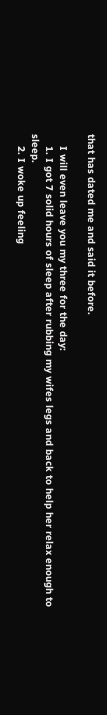that has dated me and said it before.

    I will even leave you my three for the day:
    1. I got 7 solid hours of sleep after rubbing my wifes legs and back to help her relax enough to sleep.
    2. I woke up feeling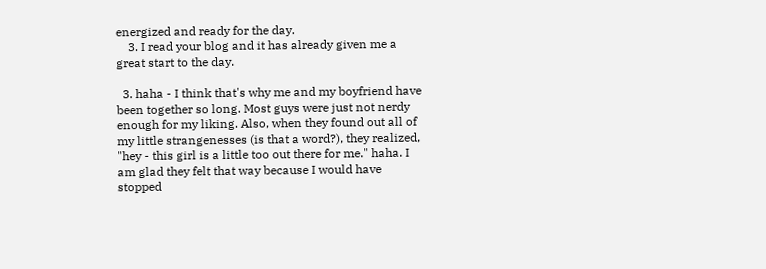energized and ready for the day.
    3. I read your blog and it has already given me a great start to the day.

  3. haha - I think that's why me and my boyfriend have been together so long. Most guys were just not nerdy enough for my liking. Also, when they found out all of my little strangenesses (is that a word?), they realized, "hey - this girl is a little too out there for me." haha. I am glad they felt that way because I would have stopped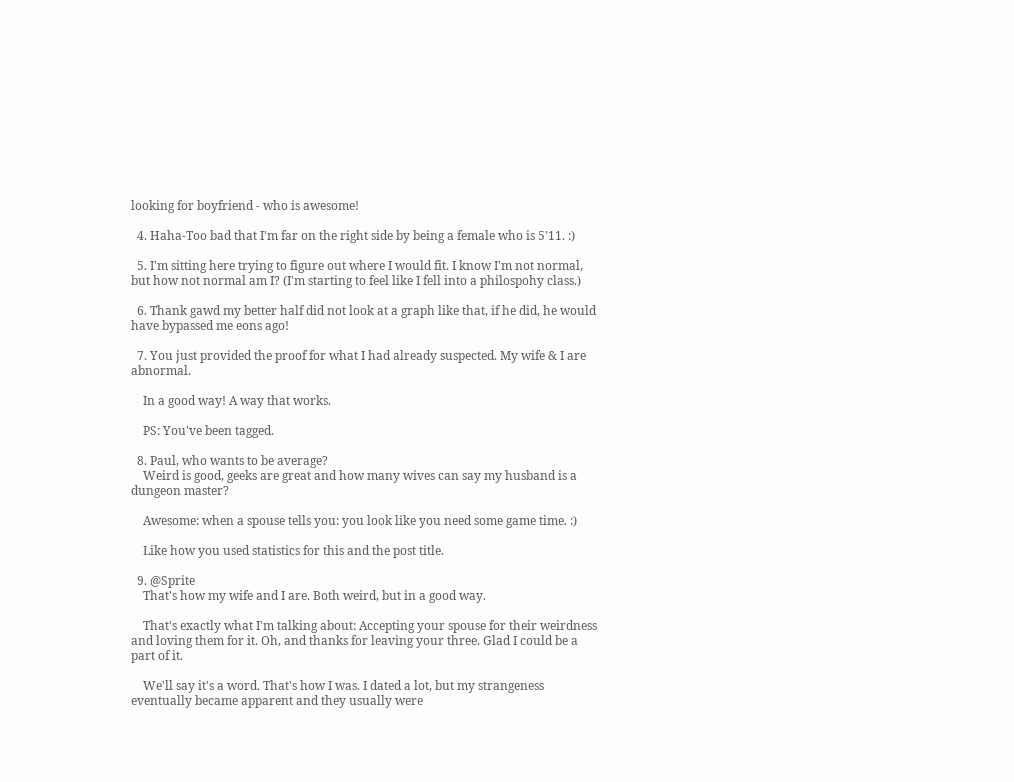looking for boyfriend - who is awesome!

  4. Haha-Too bad that I'm far on the right side by being a female who is 5'11. :)

  5. I'm sitting here trying to figure out where I would fit. I know I'm not normal, but how not normal am I? (I'm starting to feel like I fell into a philospohy class.)

  6. Thank gawd my better half did not look at a graph like that, if he did, he would have bypassed me eons ago!

  7. You just provided the proof for what I had already suspected. My wife & I are abnormal.

    In a good way! A way that works.

    PS: You've been tagged.

  8. Paul, who wants to be average?
    Weird is good, geeks are great and how many wives can say my husband is a dungeon master?

    Awesome: when a spouse tells you: you look like you need some game time. :)

    Like how you used statistics for this and the post title.

  9. @Sprite
    That's how my wife and I are. Both weird, but in a good way.

    That's exactly what I'm talking about: Accepting your spouse for their weirdness and loving them for it. Oh, and thanks for leaving your three. Glad I could be a part of it.

    We'll say it's a word. That's how I was. I dated a lot, but my strangeness eventually became apparent and they usually were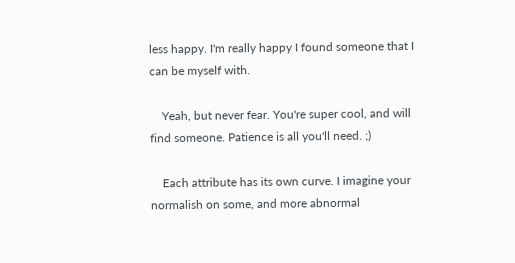less happy. I'm really happy I found someone that I can be myself with.

    Yeah, but never fear. You're super cool, and will find someone. Patience is all you'll need. ;)

    Each attribute has its own curve. I imagine your normalish on some, and more abnormal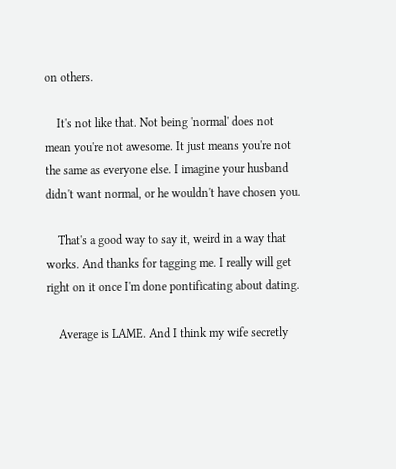on others.

    It's not like that. Not being 'normal' does not mean you're not awesome. It just means you're not the same as everyone else. I imagine your husband didn't want normal, or he wouldn't have chosen you.

    That's a good way to say it, weird in a way that works. And thanks for tagging me. I really will get right on it once I'm done pontificating about dating.

    Average is LAME. And I think my wife secretly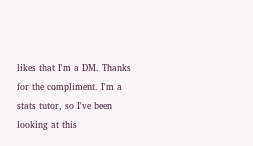likes that I'm a DM. Thanks for the compliment. I'm a stats tutor, so I've been looking at this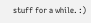stuff for a while. :)